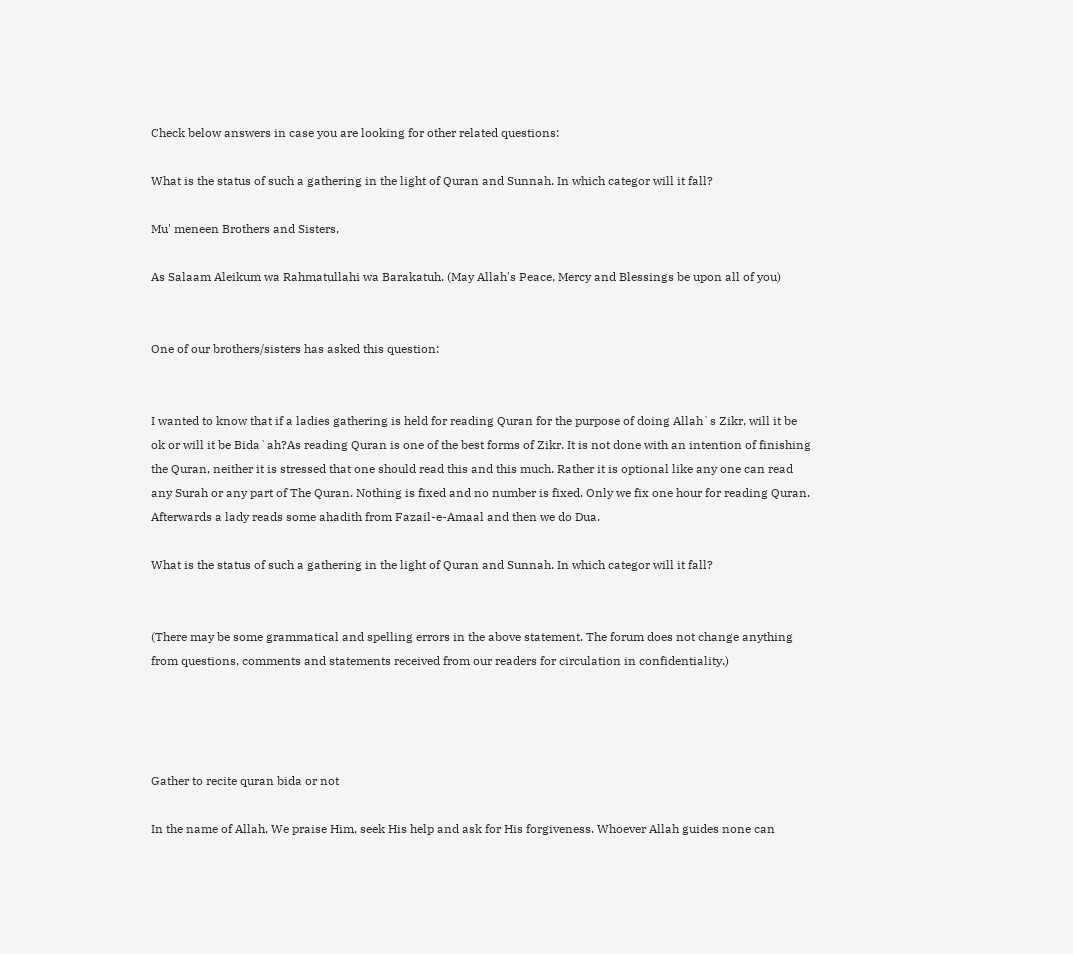Check below answers in case you are looking for other related questions:

What is the status of such a gathering in the light of Quran and Sunnah. In which categor will it fall?

Mu' meneen Brothers and Sisters,

As Salaam Aleikum wa Rahmatullahi wa Barakatuh. (May Allah's Peace, Mercy and Blessings be upon all of you)


One of our brothers/sisters has asked this question:


I wanted to know that if a ladies gathering is held for reading Quran for the purpose of doing Allah`s Zikr, will it be ok or will it be Bida`ah?As reading Quran is one of the best forms of Zikr. It is not done with an intention of finishing the Quran, neither it is stressed that one should read this and this much. Rather it is optional like any one can read any Surah or any part of The Quran. Nothing is fixed and no number is fixed. Only we fix one hour for reading Quran. Afterwards a lady reads some ahadith from Fazail-e-Amaal and then we do Dua.

What is the status of such a gathering in the light of Quran and Sunnah. In which categor will it fall?


(There may be some grammatical and spelling errors in the above statement. The forum does not change anything from questions, comments and statements received from our readers for circulation in confidentiality.)




Gather to recite quran bida or not

In the name of Allah, We praise Him, seek His help and ask for His forgiveness. Whoever Allah guides none can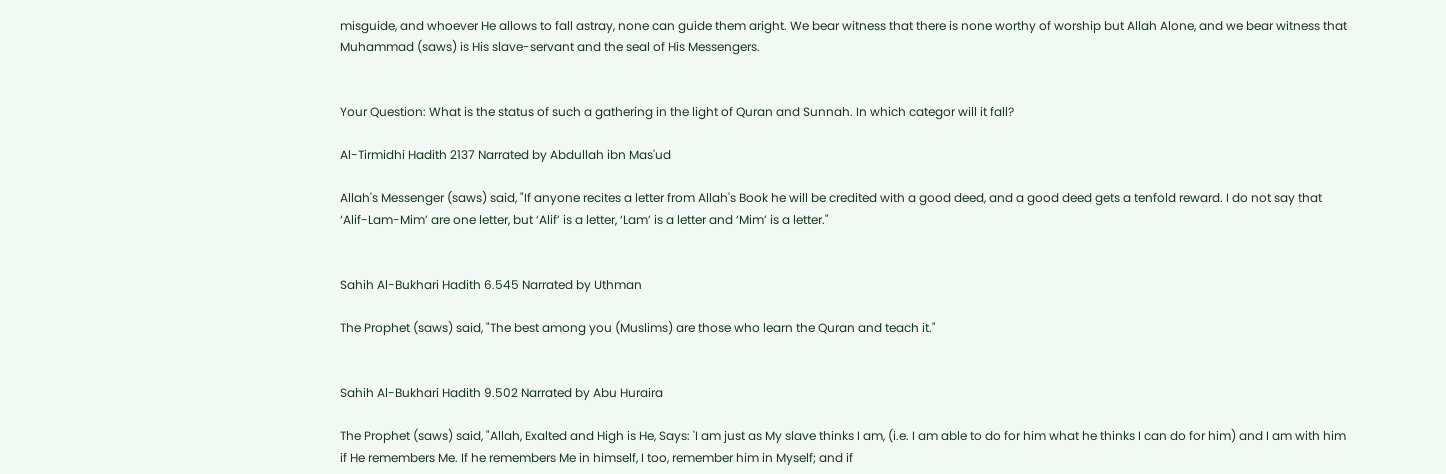misguide, and whoever He allows to fall astray, none can guide them aright. We bear witness that there is none worthy of worship but Allah Alone, and we bear witness that Muhammad (saws) is His slave-servant and the seal of His Messengers.


Your Question: What is the status of such a gathering in the light of Quran and Sunnah. In which categor will it fall?

Al-Tirmidhi Hadith 2137 Narrated by Abdullah ibn Mas'ud

Allah's Messenger (saws) said, "If anyone recites a letter from Allah's Book he will be credited with a good deed, and a good deed gets a tenfold reward. I do not say that ‘Alif-Lam-Mim’ are one letter, but ‘Alif’ is a letter, ‘Lam’ is a letter and ‘Mim’ is a letter."


Sahih Al-Bukhari Hadith 6.545 Narrated by Uthman

The Prophet (saws) said, "The best among you (Muslims) are those who learn the Quran and teach it."


Sahih Al-Bukhari Hadith 9.502 Narrated by Abu Huraira

The Prophet (saws) said, "Allah, Exalted and High is He, Says: 'I am just as My slave thinks I am, (i.e. I am able to do for him what he thinks I can do for him) and I am with him if He remembers Me. If he remembers Me in himself, I too, remember him in Myself; and if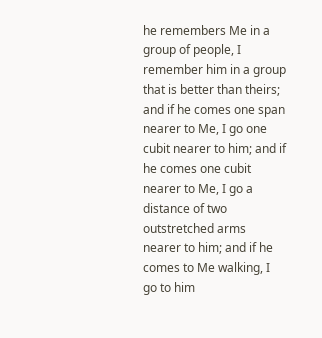he remembers Me in a group of people, I remember him in a group that is better than theirs; and if he comes one span nearer to Me, I go one cubit nearer to him; and if he comes one cubit nearer to Me, I go a distance of two outstretched arms nearer to him; and if he comes to Me walking, I go to him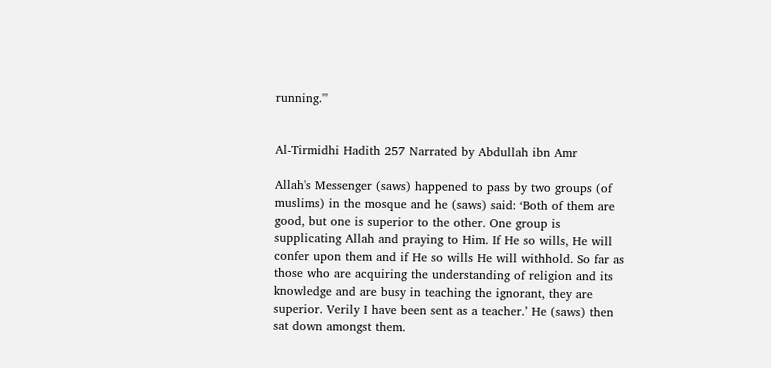running.'"


Al-Tirmidhi Hadith 257 Narrated by Abdullah ibn Amr

Allah's Messenger (saws) happened to pass by two groups (of muslims) in the mosque and he (saws) said: ‘Both of them are good, but one is superior to the other. One group is supplicating Allah and praying to Him. If He so wills, He will confer upon them and if He so wills He will withhold. So far as those who are acquiring the understanding of religion and its knowledge and are busy in teaching the ignorant, they are superior. Verily I have been sent as a teacher.’ He (saws) then sat down amongst them.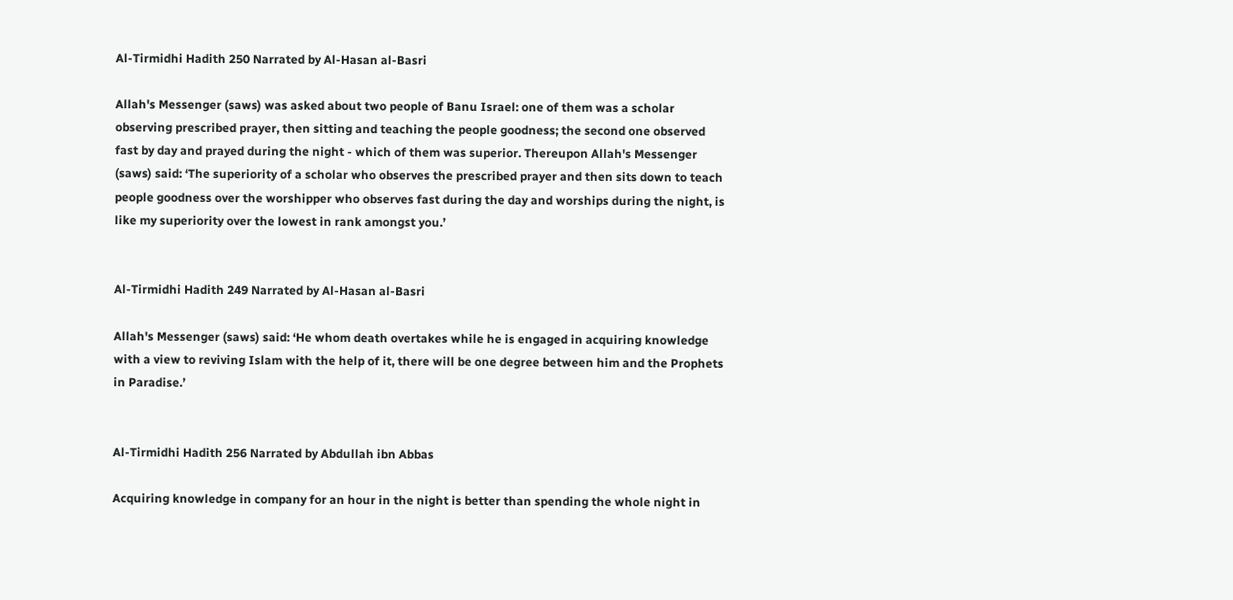Al-Tirmidhi Hadith 250 Narrated by Al-Hasan al-Basri

Allah's Messenger (saws) was asked about two people of Banu Israel: one of them was a scholar observing prescribed prayer, then sitting and teaching the people goodness; the second one observed fast by day and prayed during the night - which of them was superior. Thereupon Allah's Messenger (saws) said: ‘The superiority of a scholar who observes the prescribed prayer and then sits down to teach people goodness over the worshipper who observes fast during the day and worships during the night, is like my superiority over the lowest in rank amongst you.’


Al-Tirmidhi Hadith 249 Narrated by Al-Hasan al-Basri

Allah's Messenger (saws) said: ‘He whom death overtakes while he is engaged in acquiring knowledge with a view to reviving Islam with the help of it, there will be one degree between him and the Prophets in Paradise.’


Al-Tirmidhi Hadith 256 Narrated by Abdullah ibn Abbas

Acquiring knowledge in company for an hour in the night is better than spending the whole night in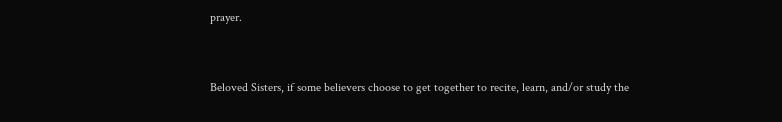prayer.


Beloved Sisters, if some believers choose to get together to recite, learn, and/or study the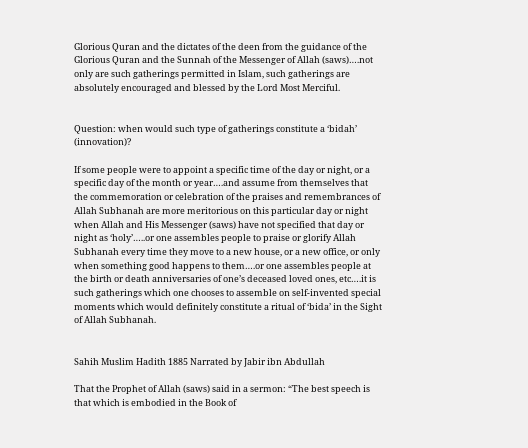Glorious Quran and the dictates of the deen from the guidance of the Glorious Quran and the Sunnah of the Messenger of Allah (saws)….not only are such gatherings permitted in Islam, such gatherings are absolutely encouraged and blessed by the Lord Most Merciful.


Question: when would such type of gatherings constitute a ‘bidah’ (innovation)?

If some people were to appoint a specific time of the day or night, or a specific day of the month or year….and assume from themselves that the commemoration or celebration of the praises and remembrances of Allah Subhanah are more meritorious on this particular day or night when Allah and His Messenger (saws) have not specified that day or night as ‘holy’…..or one assembles people to praise or glorify Allah Subhanah every time they move to a new house, or a new office, or only when something good happens to them….or one assembles people at the birth or death anniversaries of one’s deceased loved ones, etc….it is such gatherings which one chooses to assemble on self-invented special moments which would definitely constitute a ritual of ‘bida’ in the Sight of Allah Subhanah.


Sahih Muslim Hadith 1885 Narrated by Jabir ibn Abdullah

That the Prophet of Allah (saws) said in a sermon: “The best speech is that which is embodied in the Book of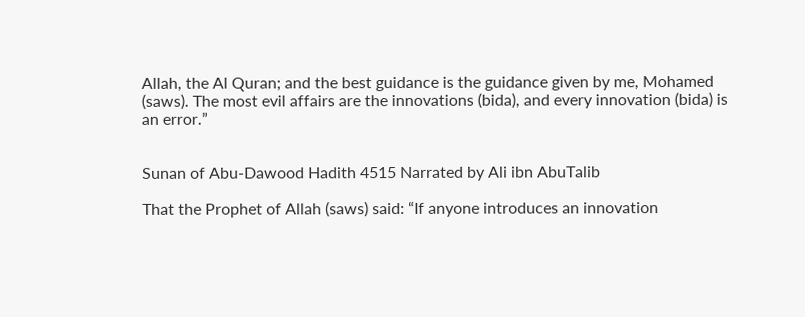Allah, the Al Quran; and the best guidance is the guidance given by me, Mohamed (saws). The most evil affairs are the innovations (bida), and every innovation (bida) is an error.”


Sunan of Abu-Dawood Hadith 4515 Narrated by Ali ibn AbuTalib

That the Prophet of Allah (saws) said: “If anyone introduces an innovation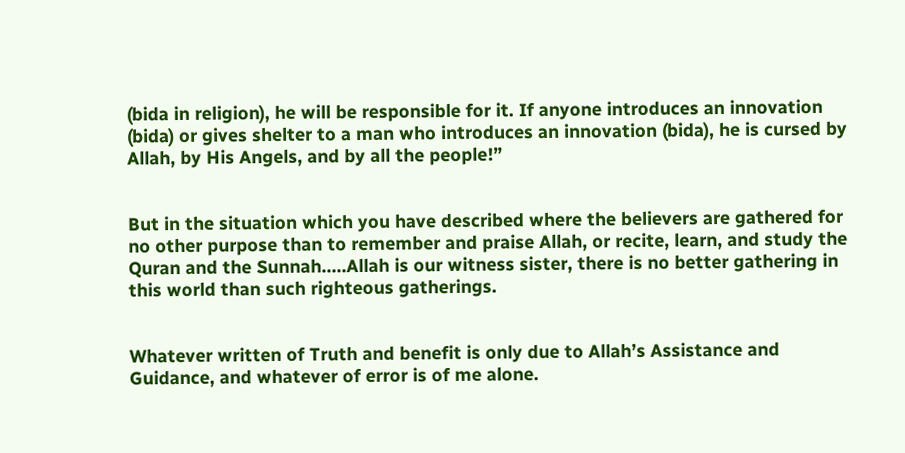(bida in religion), he will be responsible for it. If anyone introduces an innovation (bida) or gives shelter to a man who introduces an innovation (bida), he is cursed by Allah, by His Angels, and by all the people!”


But in the situation which you have described where the believers are gathered for no other purpose than to remember and praise Allah, or recite, learn, and study the Quran and the Sunnah…..Allah is our witness sister, there is no better gathering in this world than such righteous gatherings.


Whatever written of Truth and benefit is only due to Allah’s Assistance and Guidance, and whatever of error is of me alone.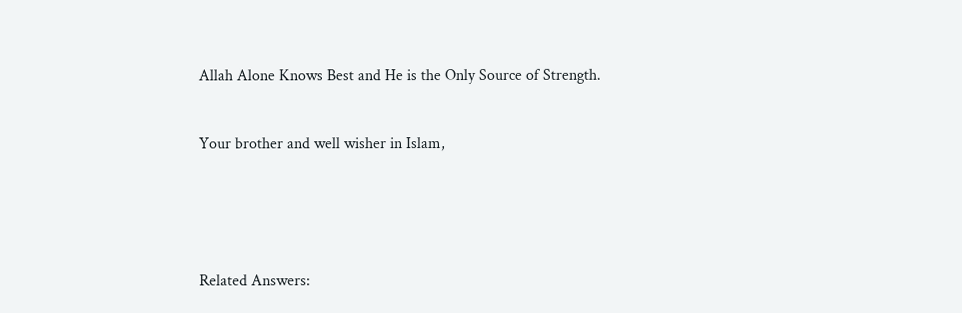Allah Alone Knows Best and He is the Only Source of Strength.


Your brother and well wisher in Islam,





Related Answers: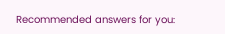Recommended answers for you: